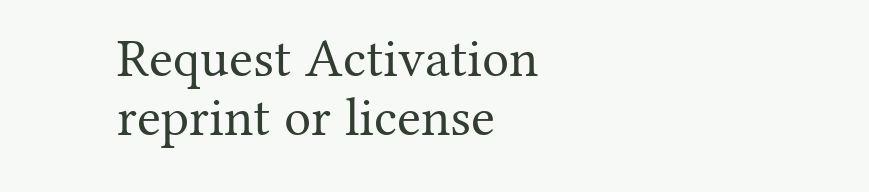Request Activation
reprint or license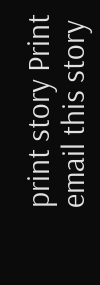print story Print email this story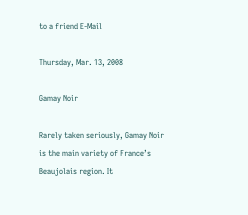to a friend E-Mail

Thursday, Mar. 13, 2008

Gamay Noir

Rarely taken seriously, Gamay Noir is the main variety of France’s Beaujolais region. It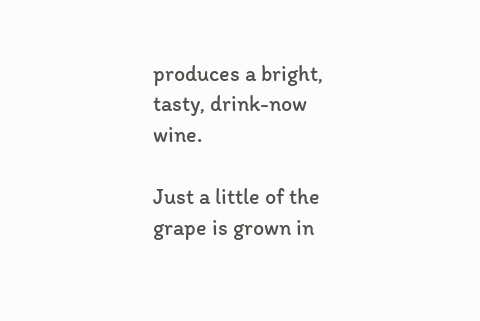produces a bright, tasty, drink-now wine.

Just a little of the grape is grown in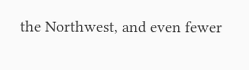the Northwest, and even fewer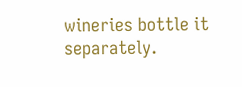wineries bottle it separately.